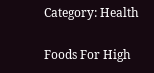Category: Health

Foods For High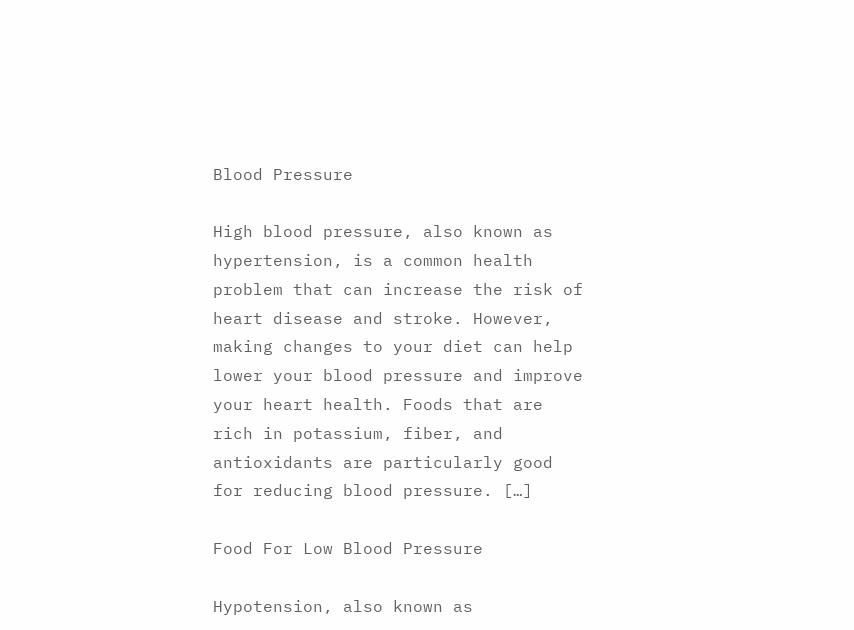Blood Pressure

High blood pressure, also known as hypertension, is a common health problem that can increase the risk of heart disease and stroke. However, making changes to your diet can help lower your blood pressure and improve your heart health. Foods that are rich in potassium, fiber, and antioxidants are particularly good for reducing blood pressure. […]

Food For Low Blood Pressure

Hypotension, also known as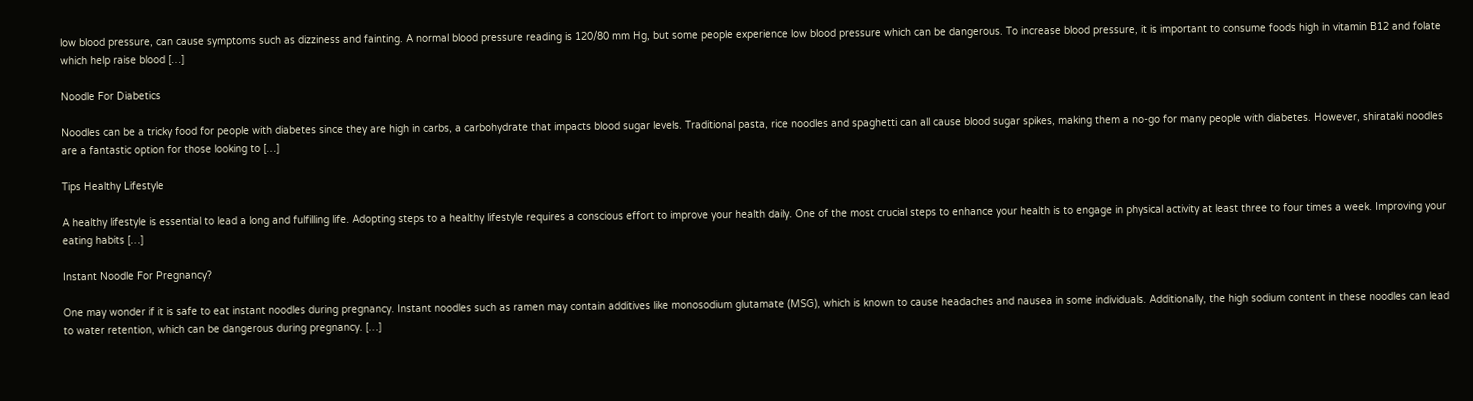low blood pressure, can cause symptoms such as dizziness and fainting. A normal blood pressure reading is 120/80 mm Hg, but some people experience low blood pressure which can be dangerous. To increase blood pressure, it is important to consume foods high in vitamin B12 and folate which help raise blood […]

Noodle For Diabetics

Noodles can be a tricky food for people with diabetes since they are high in carbs, a carbohydrate that impacts blood sugar levels. Traditional pasta, rice noodles and spaghetti can all cause blood sugar spikes, making them a no-go for many people with diabetes. However, shirataki noodles are a fantastic option for those looking to […]

Tips Healthy Lifestyle

A healthy lifestyle is essential to lead a long and fulfilling life. Adopting steps to a healthy lifestyle requires a conscious effort to improve your health daily. One of the most crucial steps to enhance your health is to engage in physical activity at least three to four times a week. Improving your eating habits […]

Instant Noodle For Pregnancy?

One may wonder if it is safe to eat instant noodles during pregnancy. Instant noodles such as ramen may contain additives like monosodium glutamate (MSG), which is known to cause headaches and nausea in some individuals. Additionally, the high sodium content in these noodles can lead to water retention, which can be dangerous during pregnancy. […]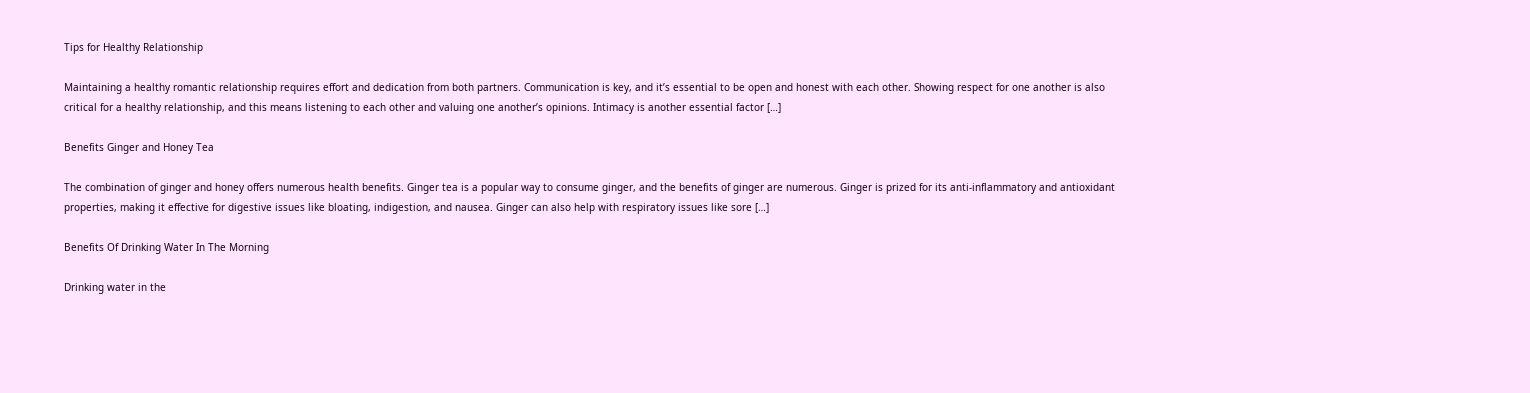Tips for Healthy Relationship

Maintaining a healthy romantic relationship requires effort and dedication from both partners. Communication is key, and it’s essential to be open and honest with each other. Showing respect for one another is also critical for a healthy relationship, and this means listening to each other and valuing one another’s opinions. Intimacy is another essential factor […]

Benefits Ginger and Honey Tea

The combination of ginger and honey offers numerous health benefits. Ginger tea is a popular way to consume ginger, and the benefits of ginger are numerous. Ginger is prized for its anti-inflammatory and antioxidant properties, making it effective for digestive issues like bloating, indigestion, and nausea. Ginger can also help with respiratory issues like sore […]

Benefits Of Drinking Water In The Morning

Drinking water in the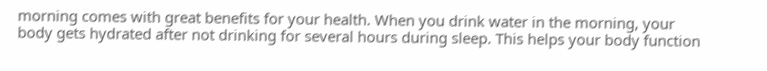morning comes with great benefits for your health. When you drink water in the morning, your body gets hydrated after not drinking for several hours during sleep. This helps your body function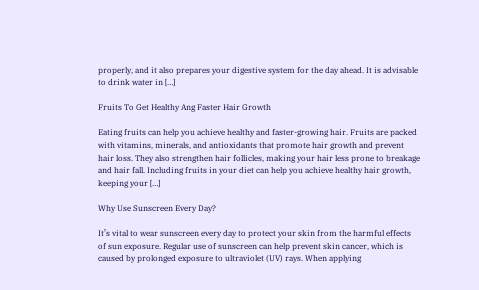properly, and it also prepares your digestive system for the day ahead. It is advisable to drink water in […]

Fruits To Get Healthy Ang Faster Hair Growth

Eating fruits can help you achieve healthy and faster-growing hair. Fruits are packed with vitamins, minerals, and antioxidants that promote hair growth and prevent hair loss. They also strengthen hair follicles, making your hair less prone to breakage and hair fall. Including fruits in your diet can help you achieve healthy hair growth, keeping your […]

Why Use Sunscreen Every Day?

It’s vital to wear sunscreen every day to protect your skin from the harmful effects of sun exposure. Regular use of sunscreen can help prevent skin cancer, which is caused by prolonged exposure to ultraviolet (UV) rays. When applying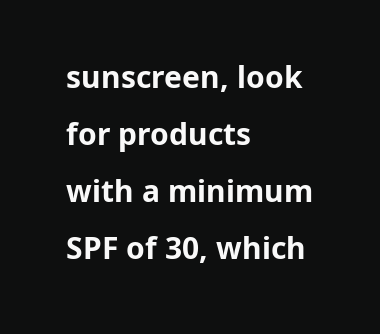sunscreen, look for products with a minimum SPF of 30, which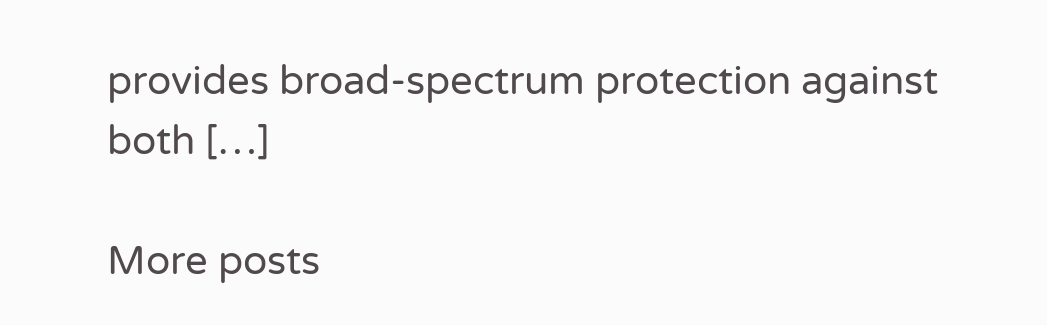provides broad-spectrum protection against both […]

More posts